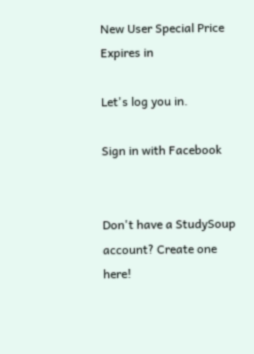New User Special Price Expires in

Let's log you in.

Sign in with Facebook


Don't have a StudySoup account? Create one here!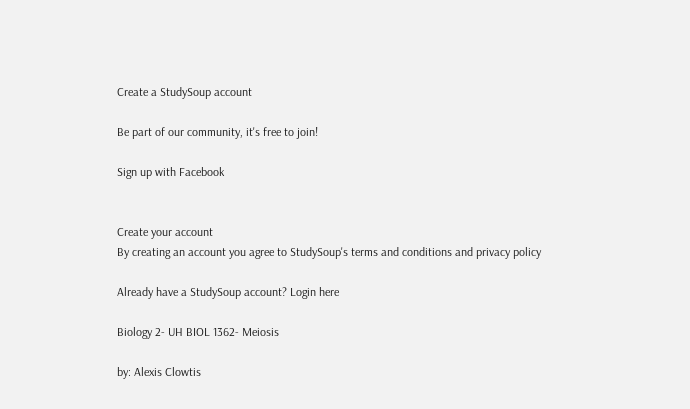Create a StudySoup account

Be part of our community, it's free to join!

Sign up with Facebook


Create your account
By creating an account you agree to StudySoup's terms and conditions and privacy policy

Already have a StudySoup account? Login here

Biology 2- UH BIOL 1362- Meiosis

by: Alexis Clowtis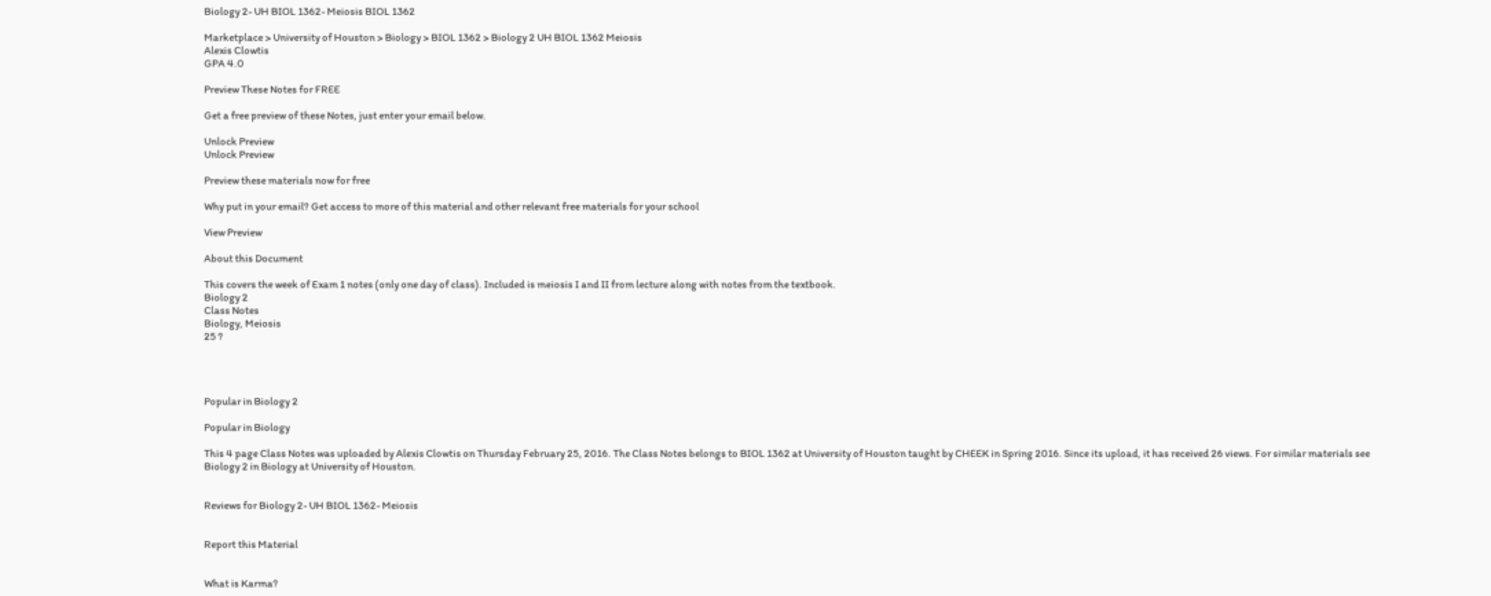Biology 2- UH BIOL 1362- Meiosis BIOL 1362

Marketplace > University of Houston > Biology > BIOL 1362 > Biology 2 UH BIOL 1362 Meiosis
Alexis Clowtis
GPA 4.0

Preview These Notes for FREE

Get a free preview of these Notes, just enter your email below.

Unlock Preview
Unlock Preview

Preview these materials now for free

Why put in your email? Get access to more of this material and other relevant free materials for your school

View Preview

About this Document

This covers the week of Exam 1 notes (only one day of class). Included is meiosis I and II from lecture along with notes from the textbook.
Biology 2
Class Notes
Biology, Meiosis
25 ?




Popular in Biology 2

Popular in Biology

This 4 page Class Notes was uploaded by Alexis Clowtis on Thursday February 25, 2016. The Class Notes belongs to BIOL 1362 at University of Houston taught by CHEEK in Spring 2016. Since its upload, it has received 26 views. For similar materials see Biology 2 in Biology at University of Houston.


Reviews for Biology 2- UH BIOL 1362- Meiosis


Report this Material


What is Karma?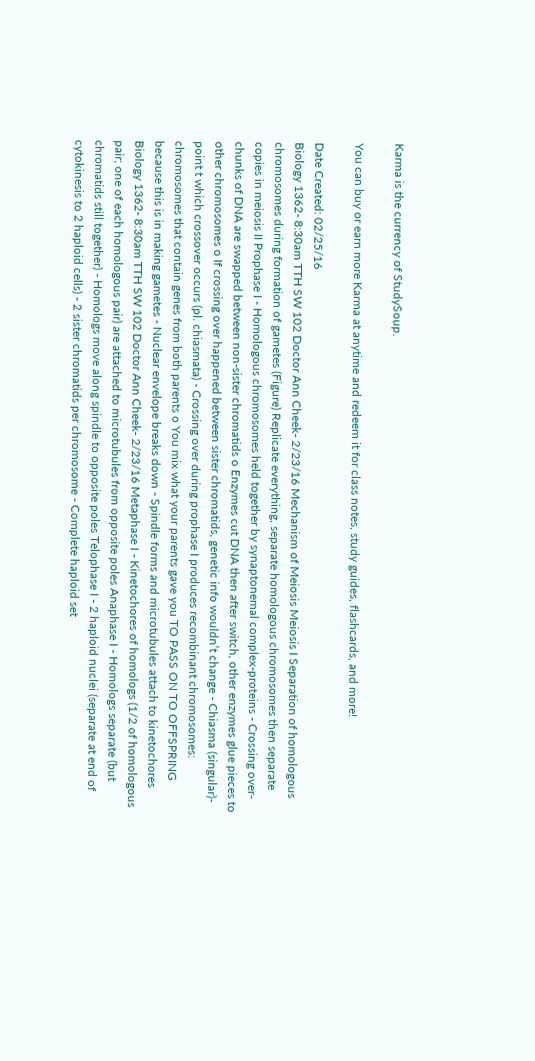Karma is the currency of StudySoup.

You can buy or earn more Karma at anytime and redeem it for class notes, study guides, flashcards, and more!

Date Created: 02/25/16
Biology 1362- 8:30am TTH SW 102 Doctor Ann Cheek- 2/23/16 Mechanism of Meiosis Meiosis I Separation of homologous chromosomes during formation of gametes (Figure) Replicate everything, separate homologous chromosomes then separate copies in meiosis II Prophase I - Homologous chromosomes held together by synaptonemal complex-proteins - Crossing over- chunks of DNA are swapped between non-sister chromatids o Enzymes cut DNA then after switch, other enzymes glue pieces to other chromosomes o If crossing over happened between sister chromatids, genetic info wouldn’t change - Chiasma (singular)- point t which crossover occurs (pl. chiasmata) - Crossing over during prophase I produces recombinant chromosomes: chromosomes that contain genes from both parents o You mix what your parents gave you TO PASS ON TO OFFSPRING because this is in making gametes - Nuclear envelope breaks down - Spindle forms and microtubules attach to kinetochores Biology 1362- 8:30am TTH SW 102 Doctor Ann Cheek- 2/23/16 Metaphase I - Kinetochores of homologs (1/2 of homologous pair; one of each homologous pair) are attached to microtubules from opposite poles Anaphase I - Homologs separate (but chromatids still together) - Homologs move along spindle to opposite poles Telophase I - 2 haploid nuclei (separate at end of cytokinesis to 2 haploid cells) - 2 sister chromatids per chromosome - Complete haploid set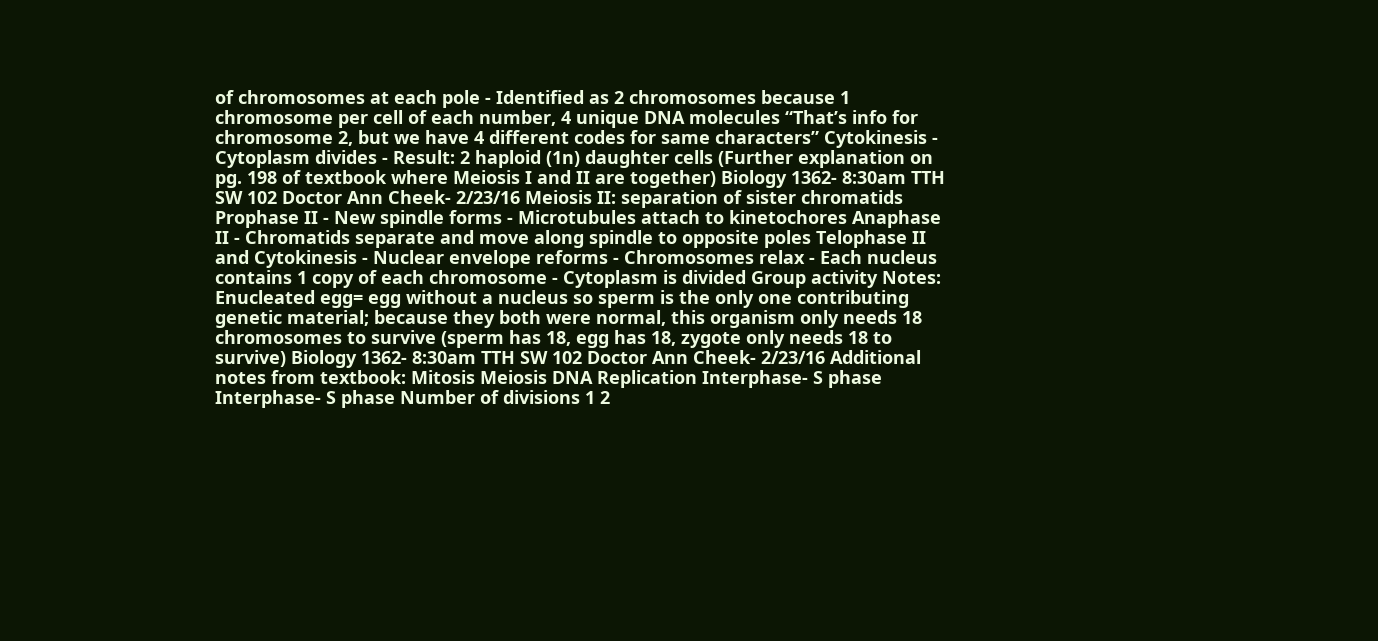of chromosomes at each pole - Identified as 2 chromosomes because 1 chromosome per cell of each number, 4 unique DNA molecules “That’s info for chromosome 2, but we have 4 different codes for same characters” Cytokinesis - Cytoplasm divides - Result: 2 haploid (1n) daughter cells (Further explanation on pg. 198 of textbook where Meiosis I and II are together) Biology 1362- 8:30am TTH SW 102 Doctor Ann Cheek- 2/23/16 Meiosis II: separation of sister chromatids Prophase II - New spindle forms - Microtubules attach to kinetochores Anaphase II - Chromatids separate and move along spindle to opposite poles Telophase II and Cytokinesis - Nuclear envelope reforms - Chromosomes relax - Each nucleus contains 1 copy of each chromosome - Cytoplasm is divided Group activity Notes: Enucleated egg= egg without a nucleus so sperm is the only one contributing genetic material; because they both were normal, this organism only needs 18 chromosomes to survive (sperm has 18, egg has 18, zygote only needs 18 to survive) Biology 1362- 8:30am TTH SW 102 Doctor Ann Cheek- 2/23/16 Additional notes from textbook: Mitosis Meiosis DNA Replication Interphase- S phase Interphase- S phase Number of divisions 1 2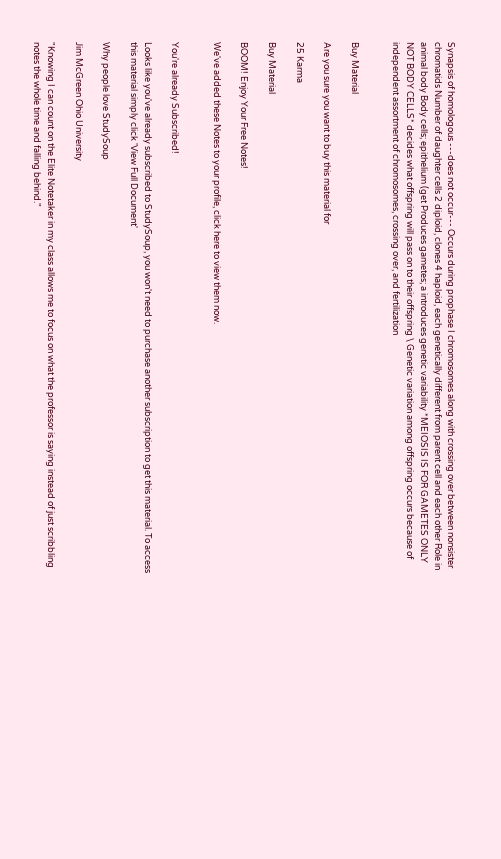Synapsis of homologous ---does not occur--- Occurs during prophase I chromosomes along with crossing over between nonsister chromatids Number of daughter cells 2 diploid, clones 4 haploid, each genetically different from parent cell and each other Role in animal body Body cells; epithelium (get Produces gametes; a introduces genetic variability *MEIOSIS IS FOR GAMETES ONLY NOT BODY CELLS* decides what offspring will pass on to their offspring \ Genetic variation among offspring occurs because of independent assortment of chromosomes, crossing over, and fertilization


Buy Material

Are you sure you want to buy this material for

25 Karma

Buy Material

BOOM! Enjoy Your Free Notes!

We've added these Notes to your profile, click here to view them now.


You're already Subscribed!

Looks like you've already subscribed to StudySoup, you won't need to purchase another subscription to get this material. To access this material simply click 'View Full Document'

Why people love StudySoup

Jim McGreen Ohio University

"Knowing I can count on the Elite Notetaker in my class allows me to focus on what the professor is saying instead of just scribbling notes the whole time and falling behind."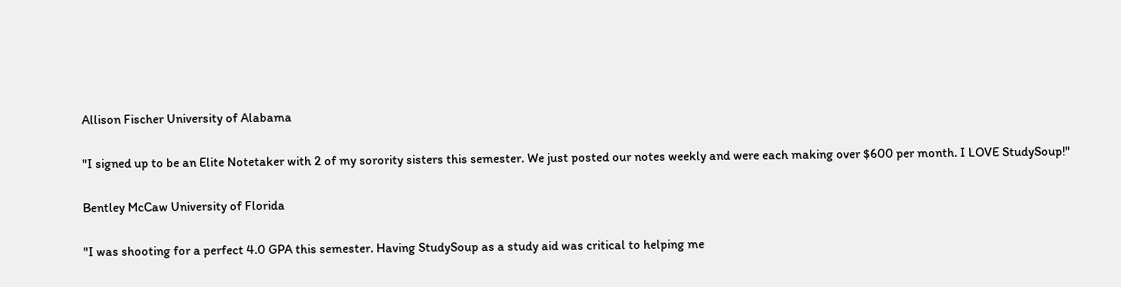Allison Fischer University of Alabama

"I signed up to be an Elite Notetaker with 2 of my sorority sisters this semester. We just posted our notes weekly and were each making over $600 per month. I LOVE StudySoup!"

Bentley McCaw University of Florida

"I was shooting for a perfect 4.0 GPA this semester. Having StudySoup as a study aid was critical to helping me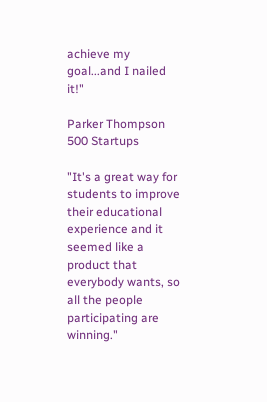achieve my goal...and I nailed it!"

Parker Thompson 500 Startups

"It's a great way for students to improve their educational experience and it seemed like a product that everybody wants, so all the people participating are winning."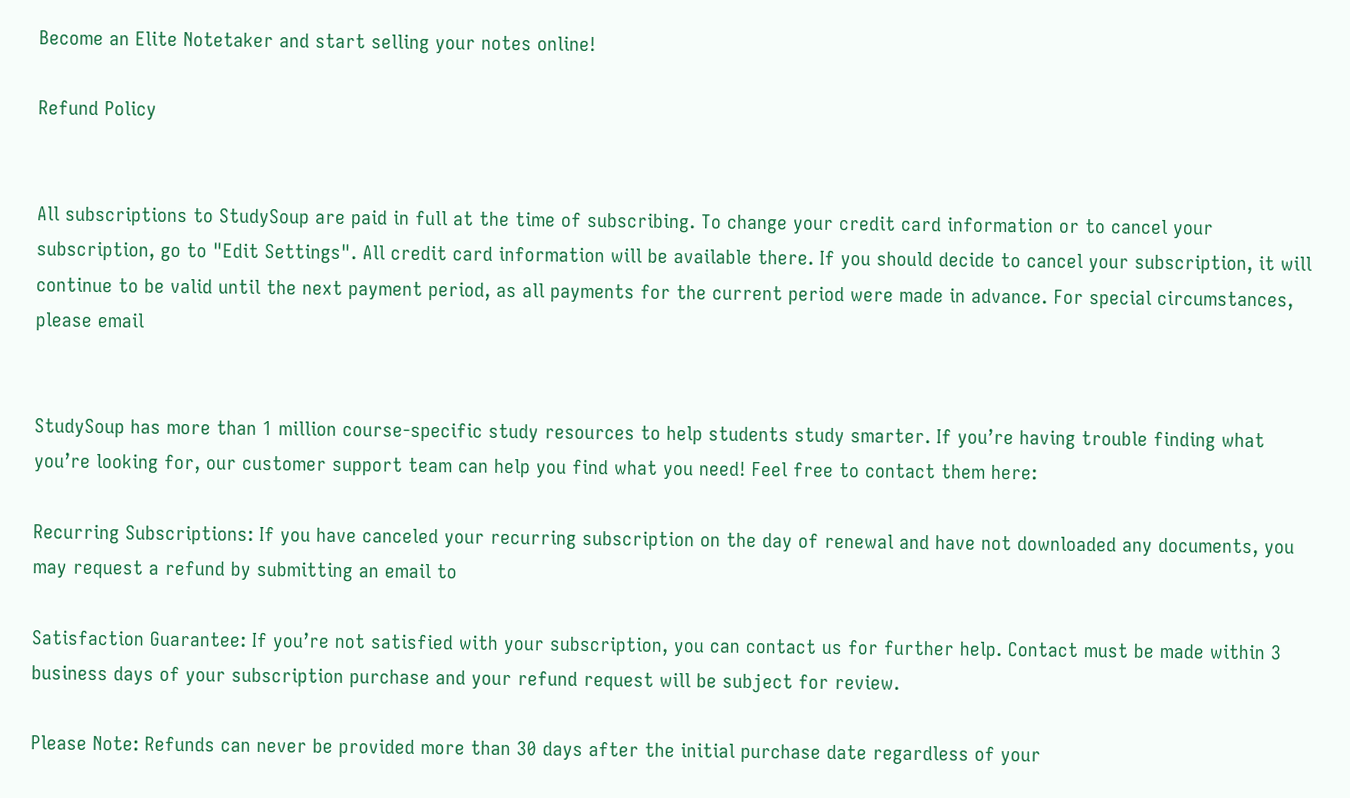Become an Elite Notetaker and start selling your notes online!

Refund Policy


All subscriptions to StudySoup are paid in full at the time of subscribing. To change your credit card information or to cancel your subscription, go to "Edit Settings". All credit card information will be available there. If you should decide to cancel your subscription, it will continue to be valid until the next payment period, as all payments for the current period were made in advance. For special circumstances, please email


StudySoup has more than 1 million course-specific study resources to help students study smarter. If you’re having trouble finding what you’re looking for, our customer support team can help you find what you need! Feel free to contact them here:

Recurring Subscriptions: If you have canceled your recurring subscription on the day of renewal and have not downloaded any documents, you may request a refund by submitting an email to

Satisfaction Guarantee: If you’re not satisfied with your subscription, you can contact us for further help. Contact must be made within 3 business days of your subscription purchase and your refund request will be subject for review.

Please Note: Refunds can never be provided more than 30 days after the initial purchase date regardless of your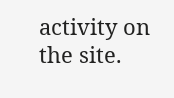activity on the site.